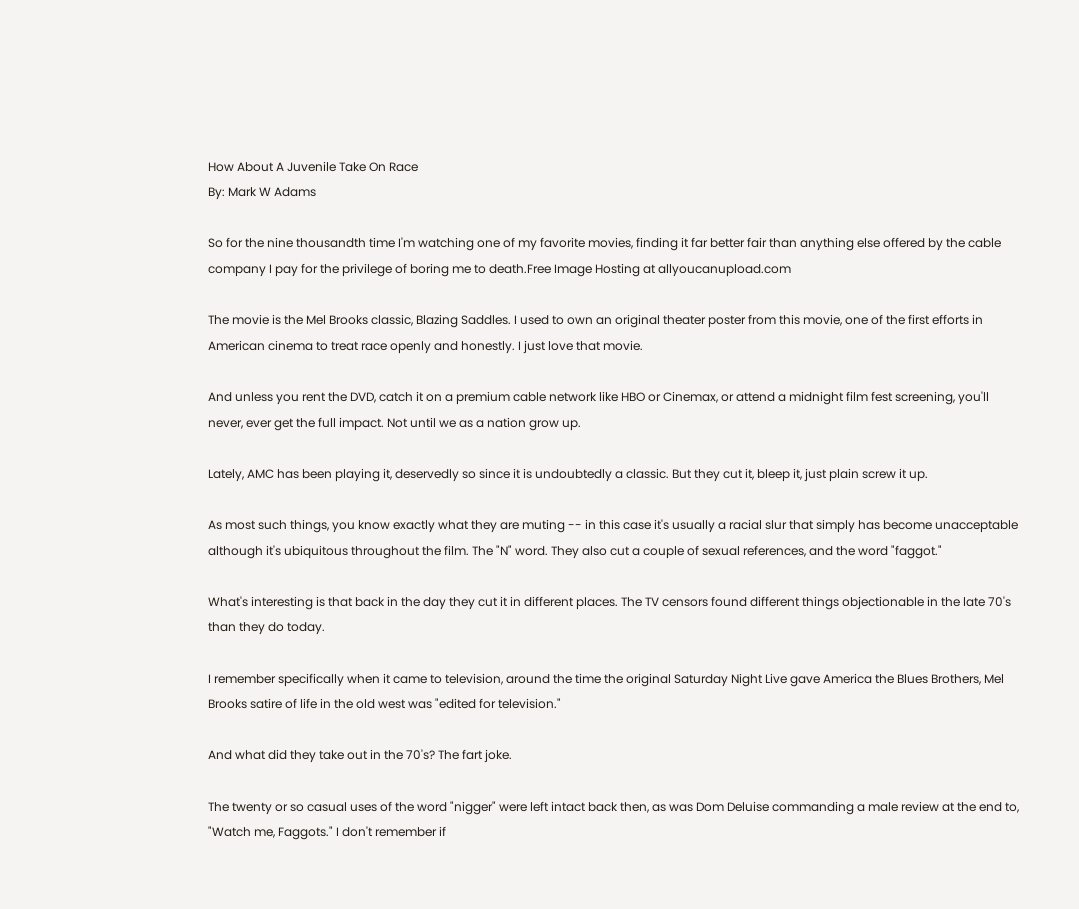How About A Juvenile Take On Race
By: Mark W Adams

So for the nine thousandth time I'm watching one of my favorite movies, finding it far better fair than anything else offered by the cable company I pay for the privilege of boring me to death.Free Image Hosting at allyoucanupload.com

The movie is the Mel Brooks classic, Blazing Saddles. I used to own an original theater poster from this movie, one of the first efforts in American cinema to treat race openly and honestly. I just love that movie.

And unless you rent the DVD, catch it on a premium cable network like HBO or Cinemax, or attend a midnight film fest screening, you'll never, ever get the full impact. Not until we as a nation grow up.

Lately, AMC has been playing it, deservedly so since it is undoubtedly a classic. But they cut it, bleep it, just plain screw it up.

As most such things, you know exactly what they are muting -- in this case it's usually a racial slur that simply has become unacceptable although it's ubiquitous throughout the film. The "N" word. They also cut a couple of sexual references, and the word "faggot."

What's interesting is that back in the day they cut it in different places. The TV censors found different things objectionable in the late 70's than they do today.

I remember specifically when it came to television, around the time the original Saturday Night Live gave America the Blues Brothers, Mel Brooks satire of life in the old west was "edited for television."

And what did they take out in the 70's? The fart joke.

The twenty or so casual uses of the word "nigger" were left intact back then, as was Dom Deluise commanding a male review at the end to, "Watch me, Faggots." I don't remember if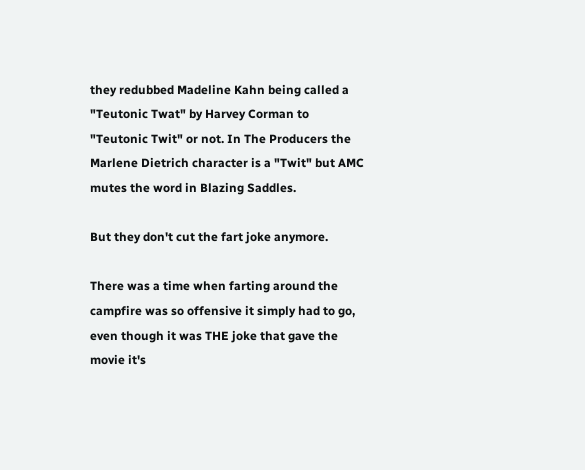they redubbed Madeline Kahn being called a "Teutonic Twat" by Harvey Corman to "Teutonic Twit" or not. In The Producers the Marlene Dietrich character is a "Twit" but AMC mutes the word in Blazing Saddles.

But they don't cut the fart joke anymore.

There was a time when farting around the campfire was so offensive it simply had to go, even though it was THE joke that gave the movie it's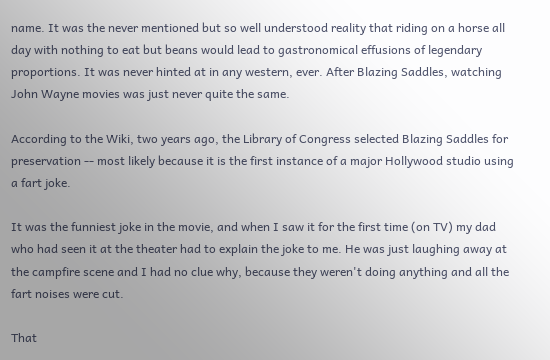name. It was the never mentioned but so well understood reality that riding on a horse all day with nothing to eat but beans would lead to gastronomical effusions of legendary proportions. It was never hinted at in any western, ever. After Blazing Saddles, watching John Wayne movies was just never quite the same.

According to the Wiki, two years ago, the Library of Congress selected Blazing Saddles for preservation -- most likely because it is the first instance of a major Hollywood studio using a fart joke.

It was the funniest joke in the movie, and when I saw it for the first time (on TV) my dad who had seen it at the theater had to explain the joke to me. He was just laughing away at the campfire scene and I had no clue why, because they weren't doing anything and all the fart noises were cut.

That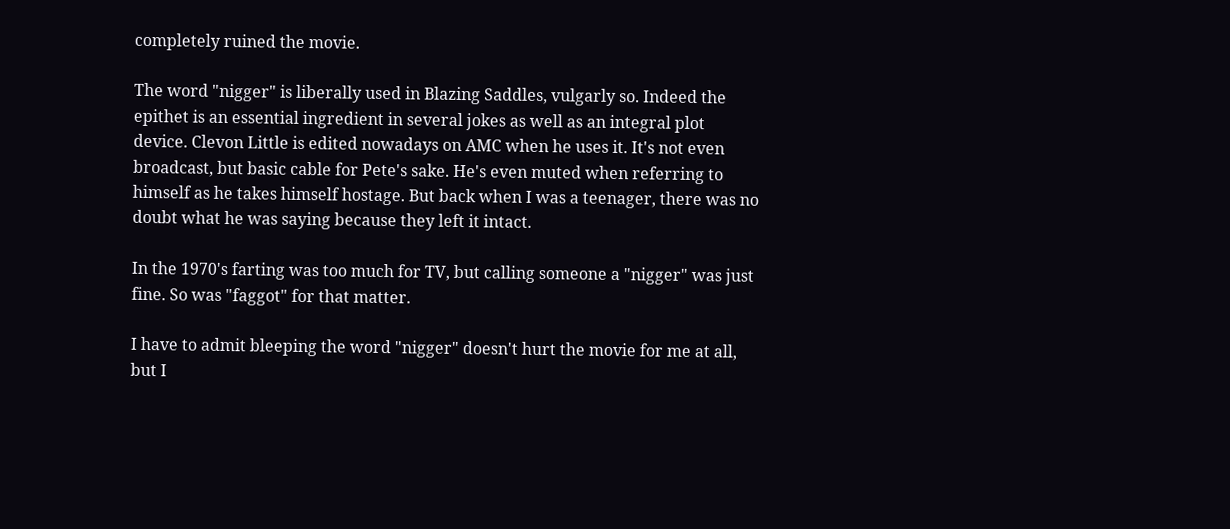completely ruined the movie.

The word "nigger" is liberally used in Blazing Saddles, vulgarly so. Indeed the epithet is an essential ingredient in several jokes as well as an integral plot device. Clevon Little is edited nowadays on AMC when he uses it. It's not even broadcast, but basic cable for Pete's sake. He's even muted when referring to himself as he takes himself hostage. But back when I was a teenager, there was no doubt what he was saying because they left it intact.

In the 1970's farting was too much for TV, but calling someone a "nigger" was just fine. So was "faggot" for that matter.

I have to admit bleeping the word "nigger" doesn't hurt the movie for me at all, but I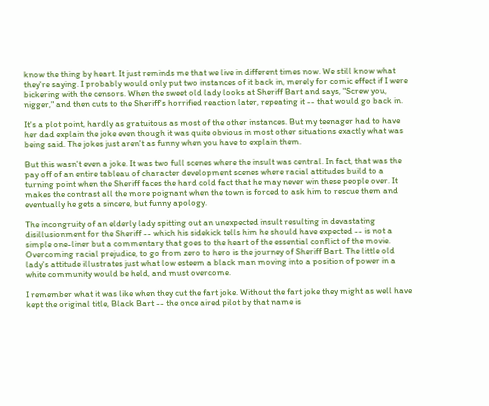know the thing by heart. It just reminds me that we live in different times now. We still know what they're saying. I probably would only put two instances of it back in, merely for comic effect if I were bickering with the censors. When the sweet old lady looks at Sheriff Bart and says, "Screw you, nigger," and then cuts to the Sheriff's horrified reaction later, repeating it -- that would go back in.

It's a plot point, hardly as gratuitous as most of the other instances. But my teenager had to have her dad explain the joke even though it was quite obvious in most other situations exactly what was being said. The jokes just aren't as funny when you have to explain them.

But this wasn't even a joke. It was two full scenes where the insult was central. In fact, that was the pay off of an entire tableau of character development scenes where racial attitudes build to a turning point when the Sheriff faces the hard cold fact that he may never win these people over. It makes the contrast all the more poignant when the town is forced to ask him to rescue them and eventually he gets a sincere, but funny apology.

The incongruity of an elderly lady spitting out an unexpected insult resulting in devastating disillusionment for the Sheriff -- which his sidekick tells him he should have expected -- is not a simple one-liner but a commentary that goes to the heart of the essential conflict of the movie. Overcoming racial prejudice, to go from zero to hero is the journey of Sheriff Bart. The little old lady's attitude illustrates just what low esteem a black man moving into a position of power in a white community would be held, and must overcome.

I remember what it was like when they cut the fart joke. Without the fart joke they might as well have kept the original title, Black Bart -- the once aired pilot by that name is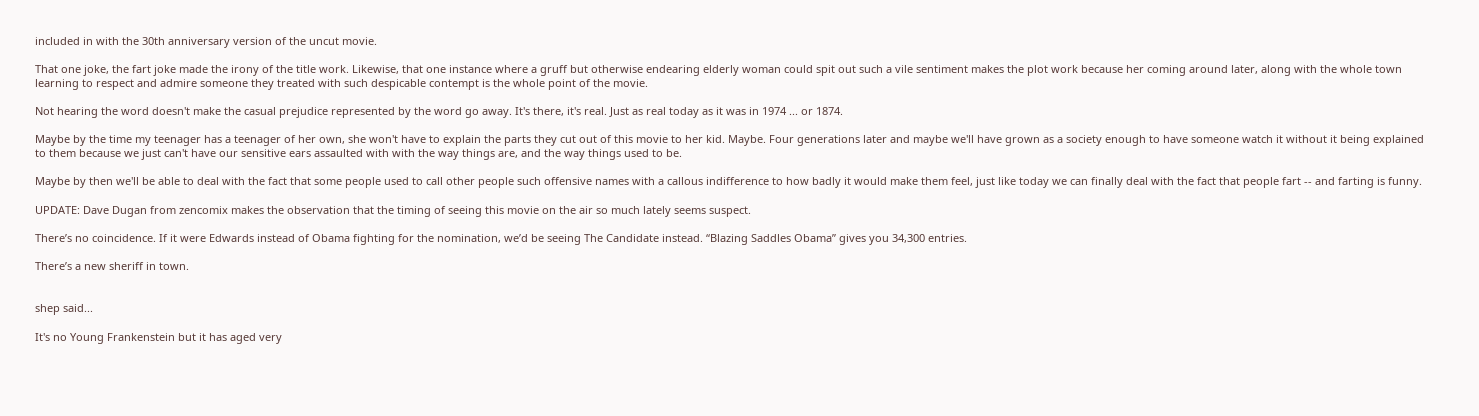included in with the 30th anniversary version of the uncut movie.

That one joke, the fart joke made the irony of the title work. Likewise, that one instance where a gruff but otherwise endearing elderly woman could spit out such a vile sentiment makes the plot work because her coming around later, along with the whole town learning to respect and admire someone they treated with such despicable contempt is the whole point of the movie.

Not hearing the word doesn't make the casual prejudice represented by the word go away. It's there, it's real. Just as real today as it was in 1974 ... or 1874.

Maybe by the time my teenager has a teenager of her own, she won't have to explain the parts they cut out of this movie to her kid. Maybe. Four generations later and maybe we'll have grown as a society enough to have someone watch it without it being explained to them because we just can't have our sensitive ears assaulted with with the way things are, and the way things used to be.

Maybe by then we'll be able to deal with the fact that some people used to call other people such offensive names with a callous indifference to how badly it would make them feel, just like today we can finally deal with the fact that people fart -- and farting is funny.

UPDATE: Dave Dugan from zencomix makes the observation that the timing of seeing this movie on the air so much lately seems suspect.

There’s no coincidence. If it were Edwards instead of Obama fighting for the nomination, we’d be seeing The Candidate instead. “Blazing Saddles Obama” gives you 34,300 entries.

There’s a new sheriff in town.


shep said...

It's no Young Frankenstein but it has aged very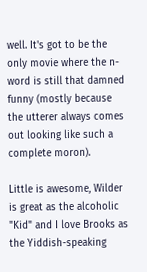well. It's got to be the only movie where the n-word is still that damned funny (mostly because the utterer always comes out looking like such a complete moron).

Little is awesome, Wilder is great as the alcoholic "Kid" and I love Brooks as the Yiddish-speaking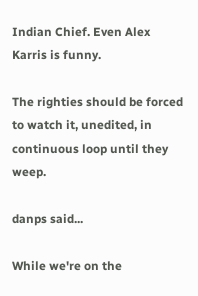Indian Chief. Even Alex Karris is funny.

The righties should be forced to watch it, unedited, in continuous loop until they weep.

danps said...

While we're on the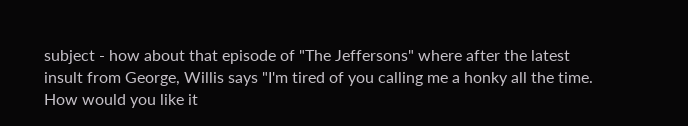subject - how about that episode of "The Jeffersons" where after the latest insult from George, Willis says "I'm tired of you calling me a honky all the time. How would you like it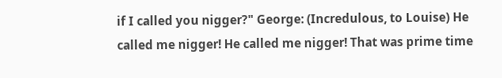if I called you nigger?" George: (Incredulous, to Louise) He called me nigger! He called me nigger! That was prime time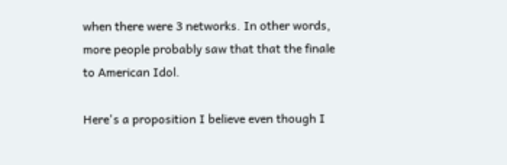when there were 3 networks. In other words, more people probably saw that that the finale to American Idol.

Here's a proposition I believe even though I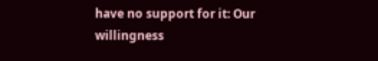have no support for it: Our willingness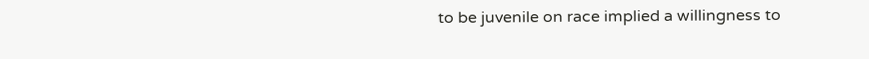to be juvenile on race implied a willingness to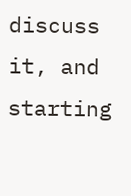discuss it, and starting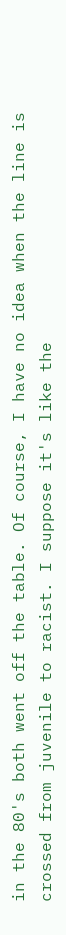in the 80's both went off the table. Of course, I have no idea when the line is crossed from juvenile to racist. I suppose it's like the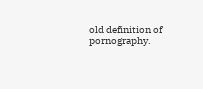old definition of pornography.